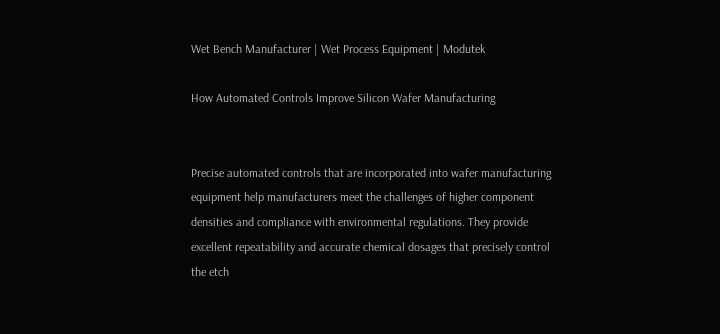Wet Bench Manufacturer | Wet Process Equipment | Modutek

How Automated Controls Improve Silicon Wafer Manufacturing


Precise automated controls that are incorporated into wafer manufacturing equipment help manufacturers meet the challenges of higher component densities and compliance with environmental regulations. They provide excellent repeatability and accurate chemical dosages that precisely control the etch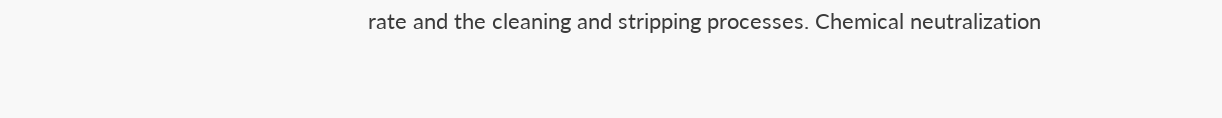rate and the cleaning and stripping processes. Chemical neutralization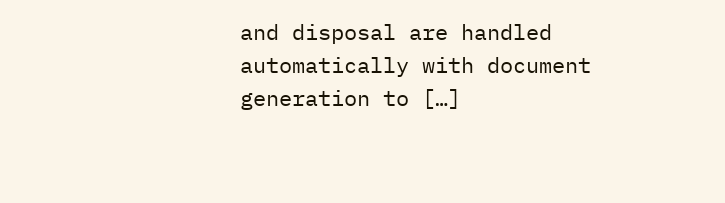and disposal are handled automatically with document generation to […]